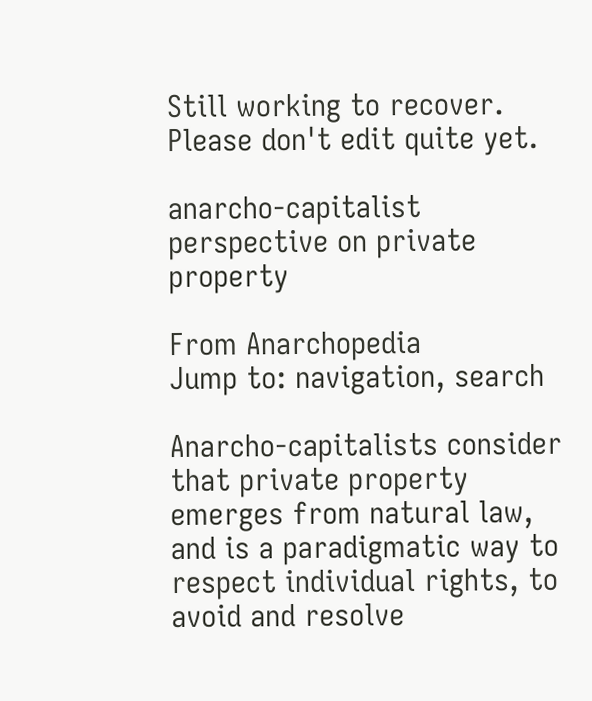Still working to recover. Please don't edit quite yet.

anarcho-capitalist perspective on private property

From Anarchopedia
Jump to: navigation, search

Anarcho-capitalists consider that private property emerges from natural law, and is a paradigmatic way to respect individual rights, to avoid and resolve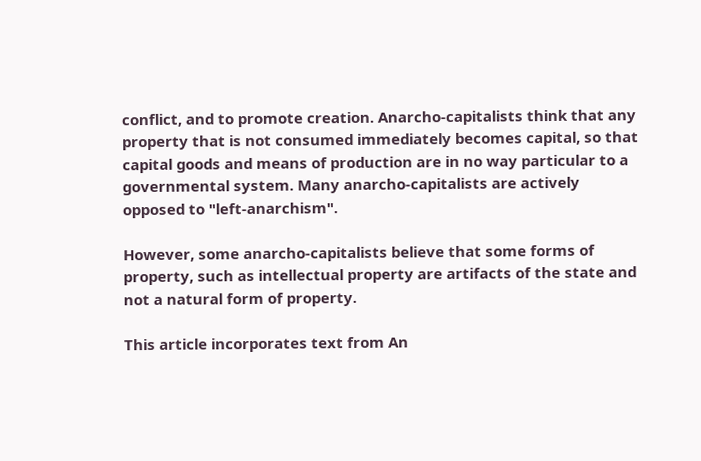conflict, and to promote creation. Anarcho-capitalists think that any property that is not consumed immediately becomes capital, so that capital goods and means of production are in no way particular to a governmental system. Many anarcho-capitalists are actively opposed to "left-anarchism".

However, some anarcho-capitalists believe that some forms of property, such as intellectual property are artifacts of the state and not a natural form of property.

This article incorporates text from An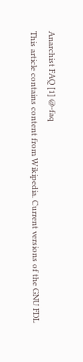Anarchist FAQ [1] @-faq
This article contains content from Wikipedia. Current versions of the GNU FDL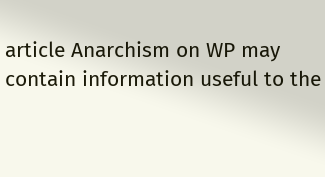article Anarchism on WP may contain information useful to the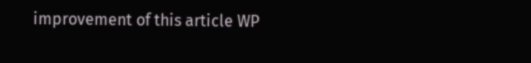improvement of this article WP